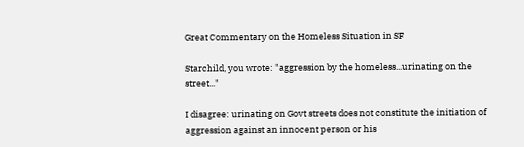Great Commentary on the Homeless Situation in SF

Starchild, you wrote: "aggression by the homeless...urinating on the street..."

I disagree: urinating on Govt streets does not constitute the initiation of aggression against an innocent person or his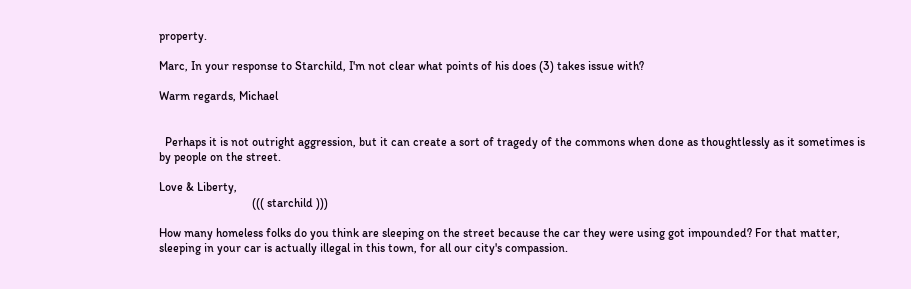property.

Marc, In your response to Starchild, I'm not clear what points of his does (3) takes issue with?

Warm regards, Michael


  Perhaps it is not outright aggression, but it can create a sort of tragedy of the commons when done as thoughtlessly as it sometimes is by people on the street.

Love & Liberty,
                               ((( starchild )))

How many homeless folks do you think are sleeping on the street because the car they were using got impounded? For that matter, sleeping in your car is actually illegal in this town, for all our city's compassion.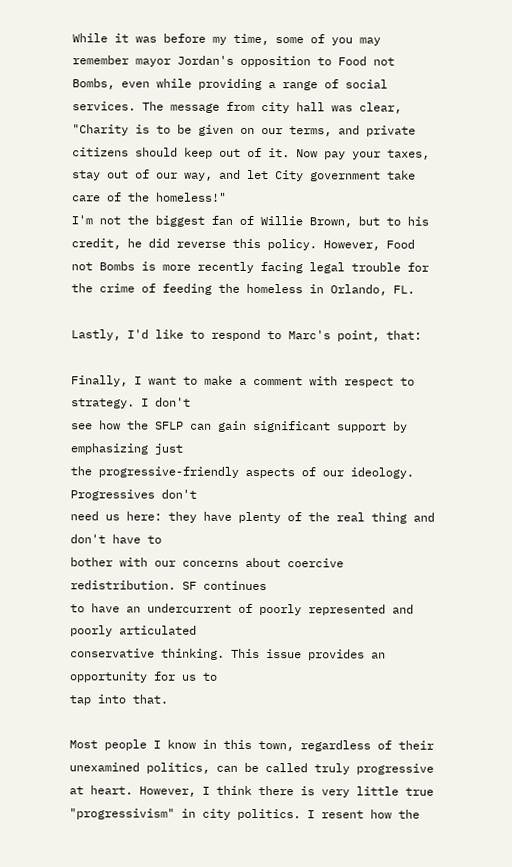While it was before my time, some of you may remember mayor Jordan's opposition to Food not Bombs, even while providing a range of social services. The message from city hall was clear, "Charity is to be given on our terms, and private citizens should keep out of it. Now pay your taxes, stay out of our way, and let City government take care of the homeless!"
I'm not the biggest fan of Willie Brown, but to his credit, he did reverse this policy. However, Food not Bombs is more recently facing legal trouble for the crime of feeding the homeless in Orlando, FL.

Lastly, I'd like to respond to Marc's point, that:

Finally, I want to make a comment with respect to strategy. I don't
see how the SFLP can gain significant support by emphasizing just
the progressive-friendly aspects of our ideology. Progressives don't
need us here: they have plenty of the real thing and don't have to
bother with our concerns about coercive redistribution. SF continues
to have an undercurrent of poorly represented and poorly articulated
conservative thinking. This issue provides an opportunity for us to
tap into that.

Most people I know in this town, regardless of their unexamined politics, can be called truly progressive at heart. However, I think there is very little true "progressivism" in city politics. I resent how the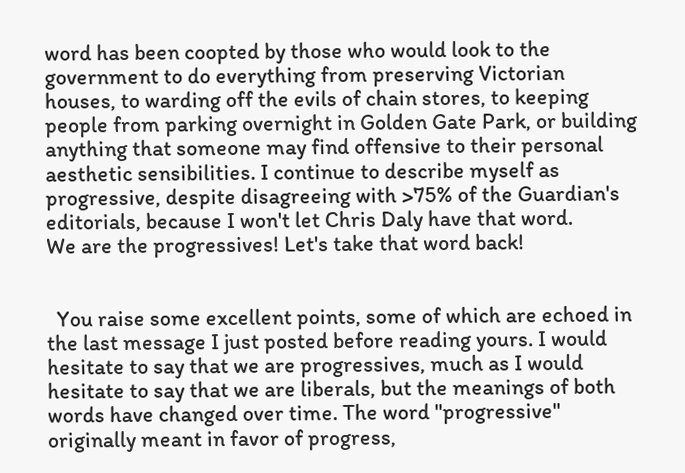word has been coopted by those who would look to the government to do everything from preserving Victorian houses, to warding off the evils of chain stores, to keeping people from parking overnight in Golden Gate Park, or building anything that someone may find offensive to their personal aesthetic sensibilities. I continue to describe myself as progressive, despite disagreeing with >75% of the Guardian's editorials, because I won't let Chris Daly have that word.
We are the progressives! Let's take that word back!


  You raise some excellent points, some of which are echoed in the last message I just posted before reading yours. I would hesitate to say that we are progressives, much as I would hesitate to say that we are liberals, but the meanings of both words have changed over time. The word "progressive" originally meant in favor of progress,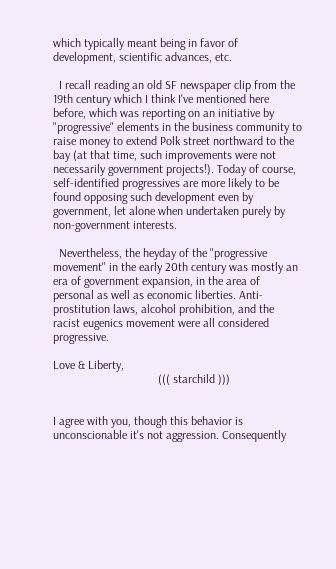which typically meant being in favor of development, scientific advances, etc.

  I recall reading an old SF newspaper clip from the 19th century which I think I've mentioned here before, which was reporting on an initiative by "progressive" elements in the business community to raise money to extend Polk street northward to the bay (at that time, such improvements were not necessarily government projects!). Today of course, self-identified progressives are more likely to be found opposing such development even by government, let alone when undertaken purely by non-government interests.

  Nevertheless, the heyday of the "progressive movement" in the early 20th century was mostly an era of government expansion, in the area of personal as well as economic liberties. Anti-prostitution laws, alcohol prohibition, and the racist eugenics movement were all considered progressive.

Love & Liberty,
                                   ((( starchild )))


I agree with you, though this behavior is unconscionable it's not aggression. Consequently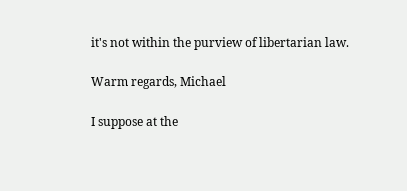it's not within the purview of libertarian law.

Warm regards, Michael

I suppose at the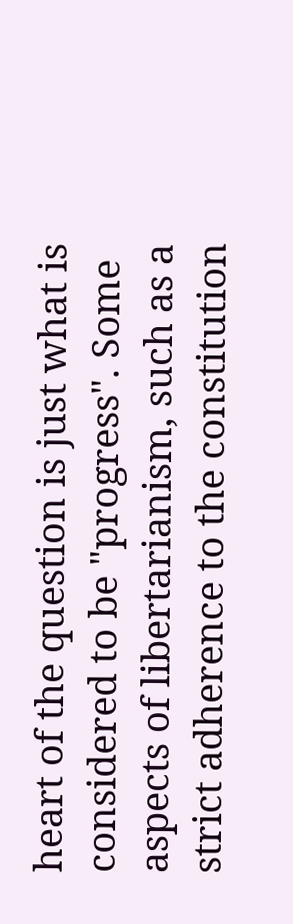heart of the question is just what is considered to be "progress". Some aspects of libertarianism, such as a strict adherence to the constitution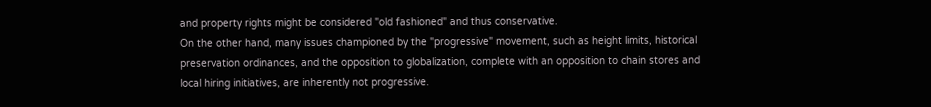and property rights might be considered "old fashioned" and thus conservative.
On the other hand, many issues championed by the "progressive" movement, such as height limits, historical preservation ordinances, and the opposition to globalization, complete with an opposition to chain stores and local hiring initiatives, are inherently not progressive.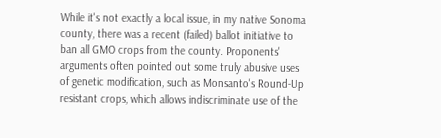While it's not exactly a local issue, in my native Sonoma county, there was a recent (failed) ballot initiative to ban all GMO crops from the county. Proponents' arguments often pointed out some truly abusive uses of genetic modification, such as Monsanto's Round-Up resistant crops, which allows indiscriminate use of the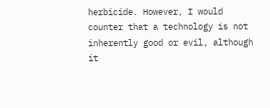herbicide. However, I would counter that a technology is not inherently good or evil, although it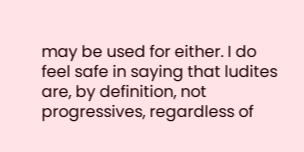may be used for either. I do feel safe in saying that ludites are, by definition, not progressives, regardless of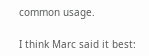common usage.

I think Marc said it best: